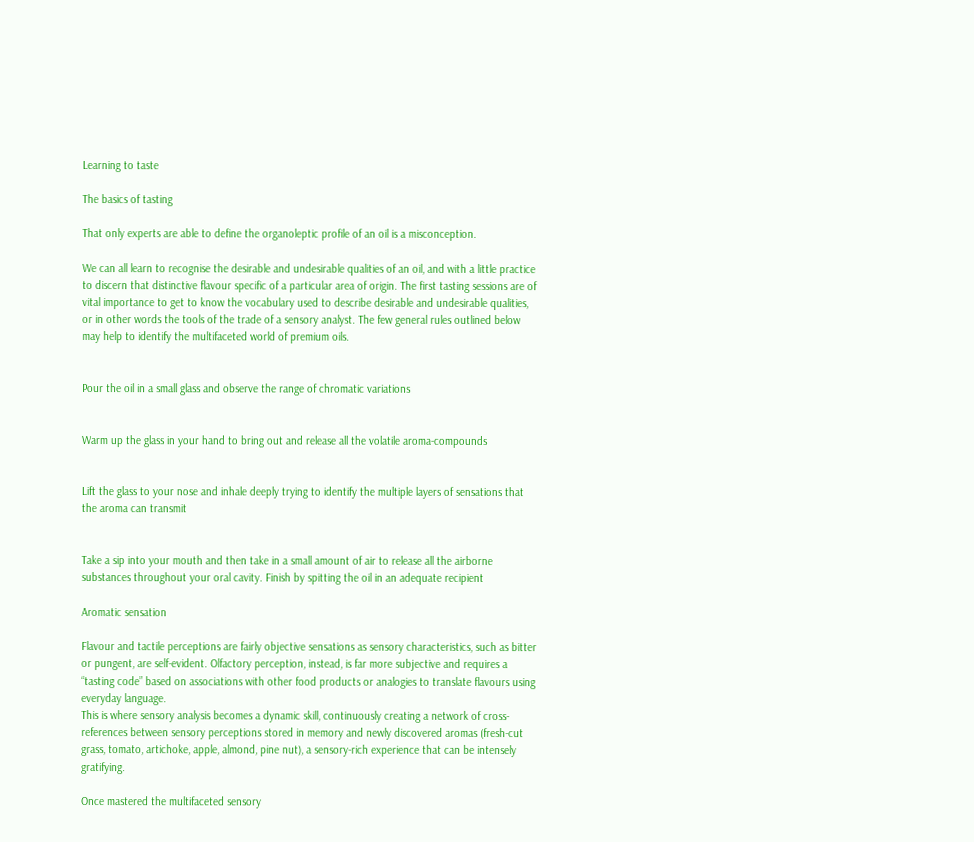Learning to taste

The basics of tasting

That only experts are able to define the organoleptic profile of an oil is a misconception.

We can all learn to recognise the desirable and undesirable qualities of an oil, and with a little practice to discern that distinctive flavour specific of a particular area of origin. The first tasting sessions are of vital importance to get to know the vocabulary used to describe desirable and undesirable qualities, or in other words the tools of the trade of a sensory analyst. The few general rules outlined below may help to identify the multifaceted world of premium oils.


Pour the oil in a small glass and observe the range of chromatic variations


Warm up the glass in your hand to bring out and release all the volatile aroma-compounds


Lift the glass to your nose and inhale deeply trying to identify the multiple layers of sensations that the aroma can transmit


Take a sip into your mouth and then take in a small amount of air to release all the airborne substances throughout your oral cavity. Finish by spitting the oil in an adequate recipient

Aromatic sensation

Flavour and tactile perceptions are fairly objective sensations as sensory characteristics, such as bitter or pungent, are self-evident. Olfactory perception, instead, is far more subjective and requires a “tasting code” based on associations with other food products or analogies to translate flavours using everyday language.
This is where sensory analysis becomes a dynamic skill, continuously creating a network of cross-references between sensory perceptions stored in memory and newly discovered aromas (fresh-cut grass, tomato, artichoke, apple, almond, pine nut), a sensory-rich experience that can be intensely gratifying.

Once mastered the multifaceted sensory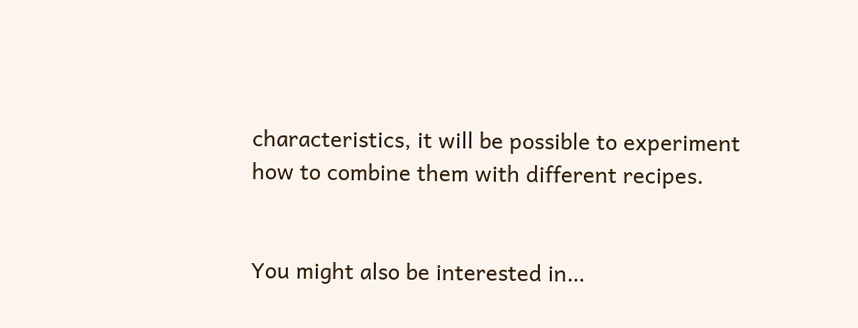characteristics, it will be possible to experiment how to combine them with different recipes.


You might also be interested in…